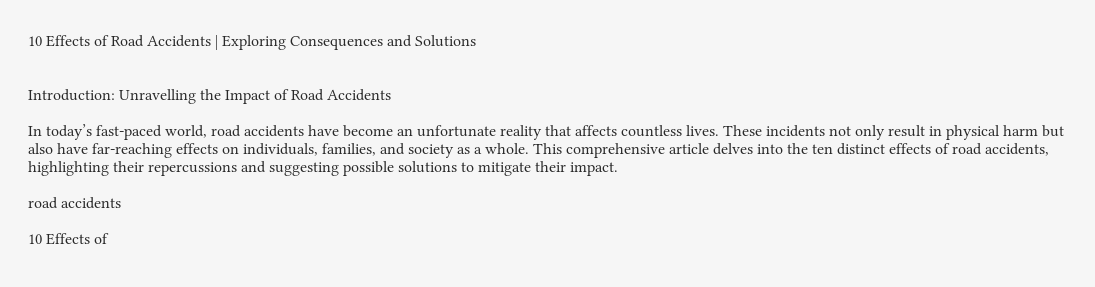10 Effects of Road Accidents | Exploring Consequences and Solutions


Introduction: Unravelling the Impact of Road Accidents

In today’s fast-paced world, road accidents have become an unfortunate reality that affects countless lives. These incidents not only result in physical harm but also have far-reaching effects on individuals, families, and society as a whole. This comprehensive article delves into the ten distinct effects of road accidents, highlighting their repercussions and suggesting possible solutions to mitigate their impact.

road accidents

10 Effects of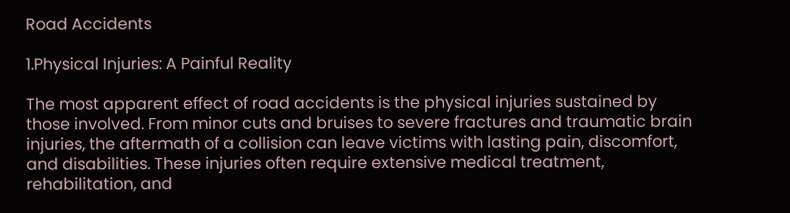Road Accidents

1.Physical Injuries: A Painful Reality

The most apparent effect of road accidents is the physical injuries sustained by those involved. From minor cuts and bruises to severe fractures and traumatic brain injuries, the aftermath of a collision can leave victims with lasting pain, discomfort, and disabilities. These injuries often require extensive medical treatment, rehabilitation, and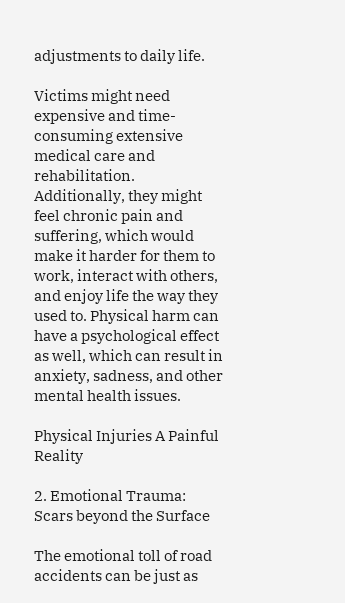adjustments to daily life.

Victims might need expensive and time-consuming extensive medical care and rehabilitation. Additionally, they might feel chronic pain and suffering, which would make it harder for them to work, interact with others, and enjoy life the way they used to. Physical harm can have a psychological effect as well, which can result in anxiety, sadness, and other mental health issues.

Physical Injuries A Painful Reality

2. Emotional Trauma: Scars beyond the Surface

The emotional toll of road accidents can be just as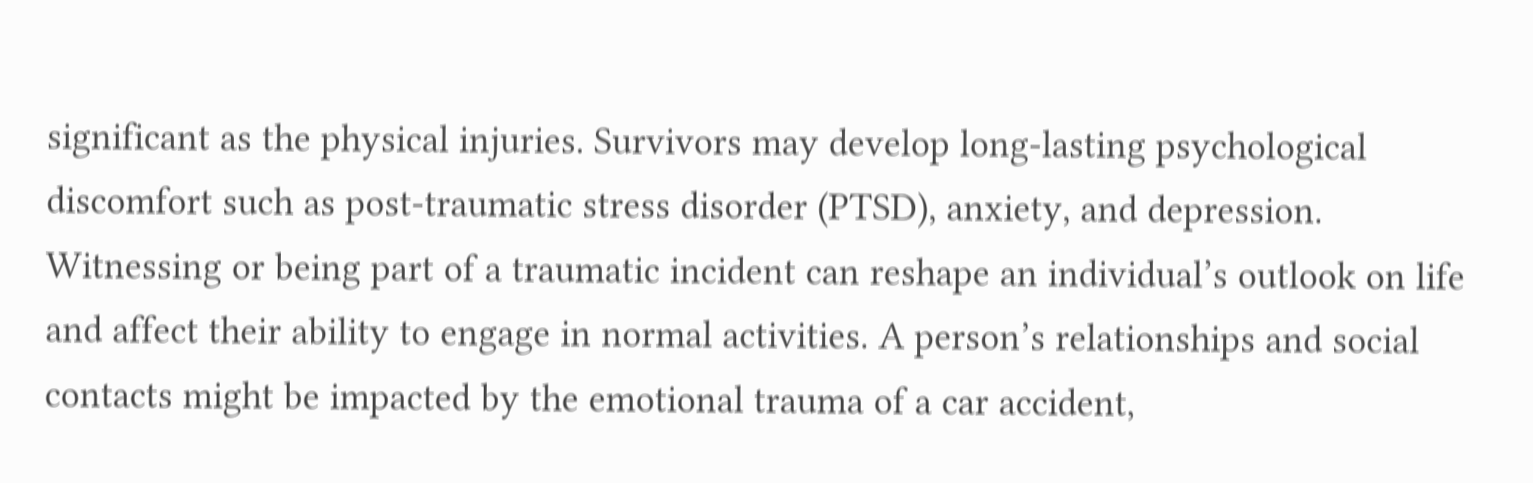significant as the physical injuries. Survivors may develop long-lasting psychological discomfort such as post-traumatic stress disorder (PTSD), anxiety, and depression. Witnessing or being part of a traumatic incident can reshape an individual’s outlook on life and affect their ability to engage in normal activities. A person’s relationships and social contacts might be impacted by the emotional trauma of a car accident,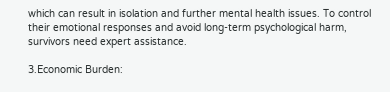which can result in isolation and further mental health issues. To control their emotional responses and avoid long-term psychological harm, survivors need expert assistance.

3.Economic Burden: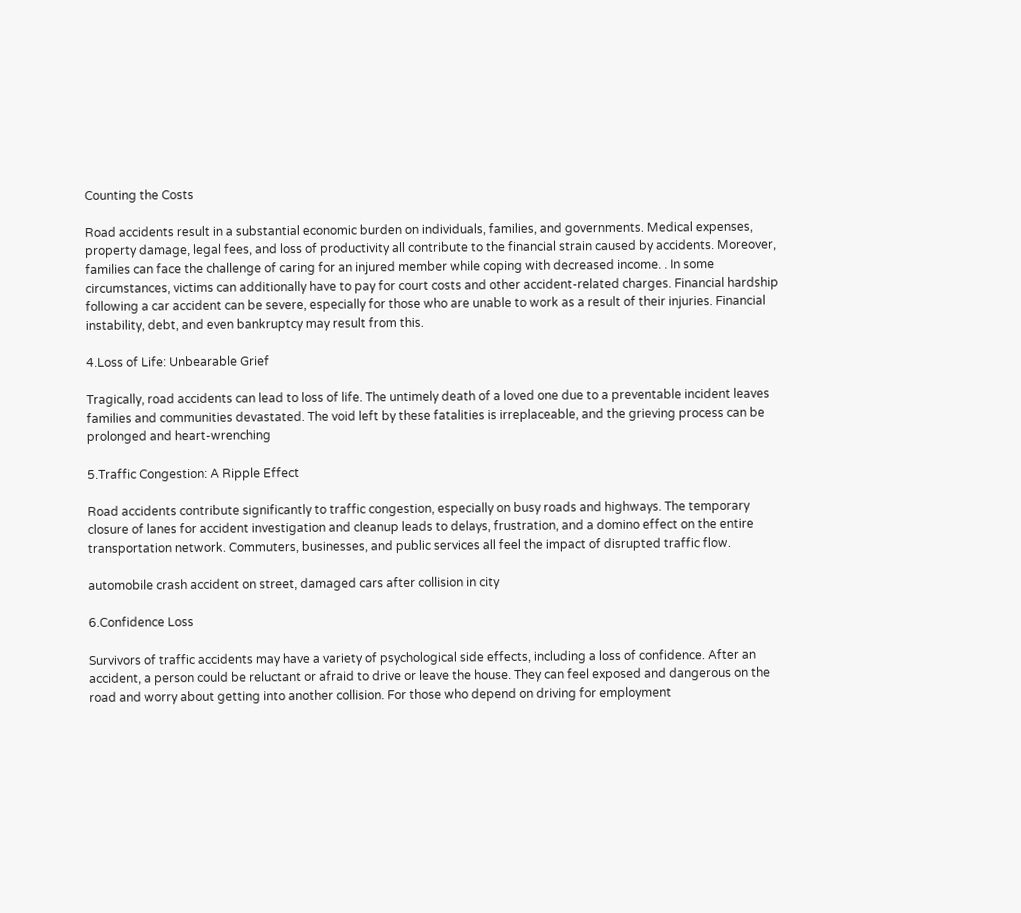Counting the Costs

Road accidents result in a substantial economic burden on individuals, families, and governments. Medical expenses, property damage, legal fees, and loss of productivity all contribute to the financial strain caused by accidents. Moreover, families can face the challenge of caring for an injured member while coping with decreased income. . In some circumstances, victims can additionally have to pay for court costs and other accident-related charges. Financial hardship following a car accident can be severe, especially for those who are unable to work as a result of their injuries. Financial instability, debt, and even bankruptcy may result from this.

4.Loss of Life: Unbearable Grief

Tragically, road accidents can lead to loss of life. The untimely death of a loved one due to a preventable incident leaves families and communities devastated. The void left by these fatalities is irreplaceable, and the grieving process can be prolonged and heart-wrenching

5.Traffic Congestion: A Ripple Effect

Road accidents contribute significantly to traffic congestion, especially on busy roads and highways. The temporary closure of lanes for accident investigation and cleanup leads to delays, frustration, and a domino effect on the entire transportation network. Commuters, businesses, and public services all feel the impact of disrupted traffic flow.

automobile crash accident on street, damaged cars after collision in city

6.Confidence Loss

Survivors of traffic accidents may have a variety of psychological side effects, including a loss of confidence. After an accident, a person could be reluctant or afraid to drive or leave the house. They can feel exposed and dangerous on the road and worry about getting into another collision. For those who depend on driving for employment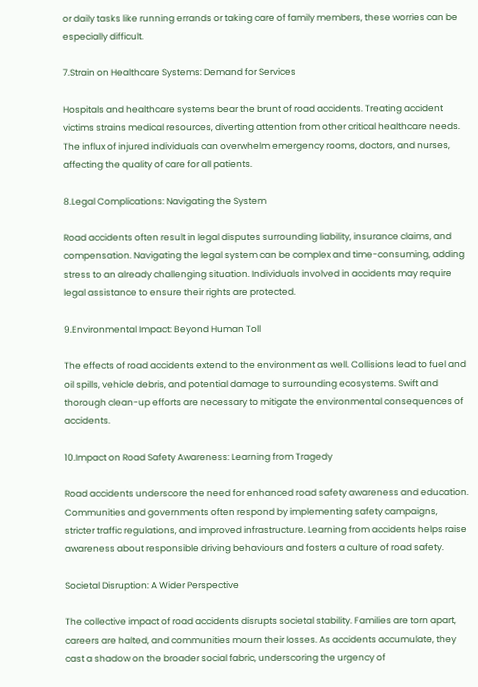or daily tasks like running errands or taking care of family members, these worries can be especially difficult.

7.Strain on Healthcare Systems: Demand for Services

Hospitals and healthcare systems bear the brunt of road accidents. Treating accident victims strains medical resources, diverting attention from other critical healthcare needs. The influx of injured individuals can overwhelm emergency rooms, doctors, and nurses, affecting the quality of care for all patients.

8.Legal Complications: Navigating the System

Road accidents often result in legal disputes surrounding liability, insurance claims, and compensation. Navigating the legal system can be complex and time-consuming, adding stress to an already challenging situation. Individuals involved in accidents may require legal assistance to ensure their rights are protected.

9.Environmental Impact: Beyond Human Toll

The effects of road accidents extend to the environment as well. Collisions lead to fuel and oil spills, vehicle debris, and potential damage to surrounding ecosystems. Swift and thorough clean-up efforts are necessary to mitigate the environmental consequences of accidents.

10.Impact on Road Safety Awareness: Learning from Tragedy

Road accidents underscore the need for enhanced road safety awareness and education. Communities and governments often respond by implementing safety campaigns, stricter traffic regulations, and improved infrastructure. Learning from accidents helps raise awareness about responsible driving behaviours and fosters a culture of road safety.

Societal Disruption: A Wider Perspective

The collective impact of road accidents disrupts societal stability. Families are torn apart, careers are halted, and communities mourn their losses. As accidents accumulate, they cast a shadow on the broader social fabric, underscoring the urgency of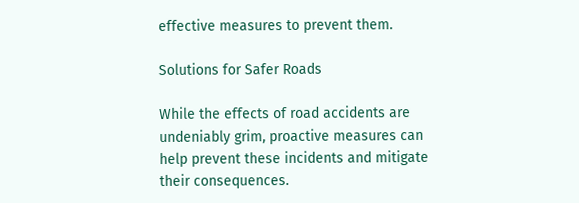effective measures to prevent them.

Solutions for Safer Roads

While the effects of road accidents are undeniably grim, proactive measures can help prevent these incidents and mitigate their consequences.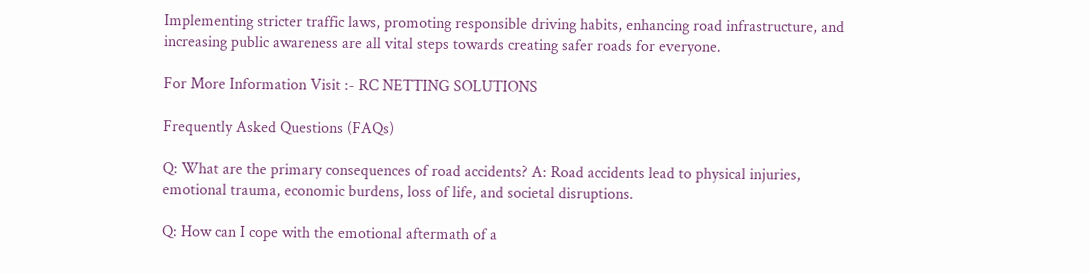Implementing stricter traffic laws, promoting responsible driving habits, enhancing road infrastructure, and increasing public awareness are all vital steps towards creating safer roads for everyone.

For More Information Visit :- RC NETTING SOLUTIONS

Frequently Asked Questions (FAQs)

Q: What are the primary consequences of road accidents? A: Road accidents lead to physical injuries, emotional trauma, economic burdens, loss of life, and societal disruptions.

Q: How can I cope with the emotional aftermath of a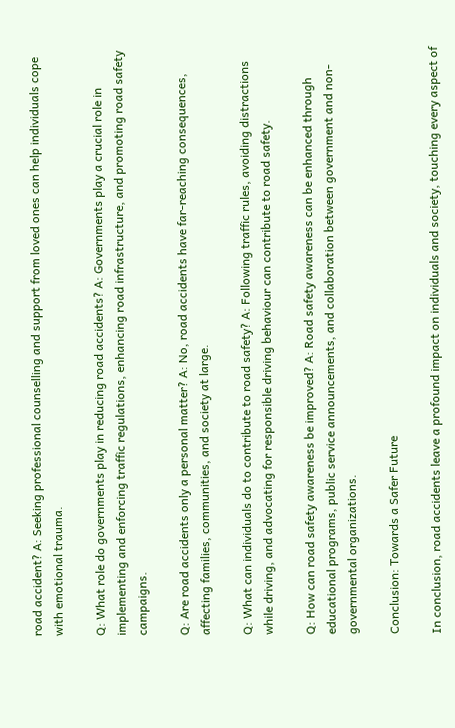road accident? A: Seeking professional counselling and support from loved ones can help individuals cope with emotional trauma.

Q: What role do governments play in reducing road accidents? A: Governments play a crucial role in implementing and enforcing traffic regulations, enhancing road infrastructure, and promoting road safety campaigns.

Q: Are road accidents only a personal matter? A: No, road accidents have far-reaching consequences, affecting families, communities, and society at large.

Q: What can individuals do to contribute to road safety? A: Following traffic rules, avoiding distractions while driving, and advocating for responsible driving behaviour can contribute to road safety.

Q: How can road safety awareness be improved? A: Road safety awareness can be enhanced through educational programs, public service announcements, and collaboration between government and non-governmental organizations.

Conclusion: Towards a Safer Future

In conclusion, road accidents leave a profound impact on individuals and society, touching every aspect of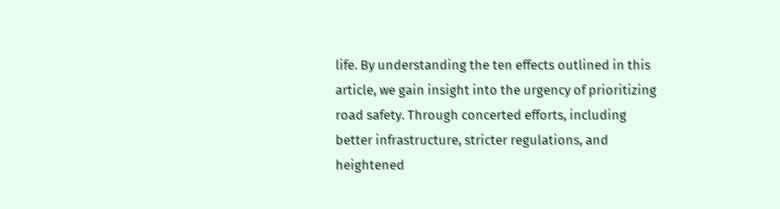life. By understanding the ten effects outlined in this article, we gain insight into the urgency of prioritizing road safety. Through concerted efforts, including better infrastructure, stricter regulations, and heightened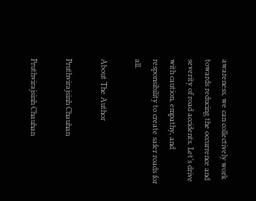awareness, we can collectively work towards reducing the occurrence and severity of road accidents. Let’s drive with caution, empathy, and responsibility to create safer roads for all.

About The Author

Pruthvirajsinh Chauhan

Pruthvirajsinh Chauhan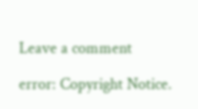Leave a comment

error: Copyright Notice.